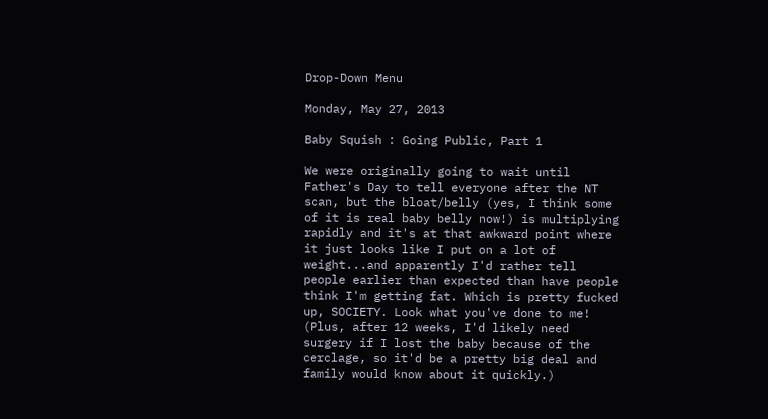Drop-Down Menu

Monday, May 27, 2013

Baby Squish : Going Public, Part 1

We were originally going to wait until Father's Day to tell everyone after the NT scan, but the bloat/belly (yes, I think some of it is real baby belly now!) is multiplying rapidly and it's at that awkward point where it just looks like I put on a lot of weight...and apparently I'd rather tell people earlier than expected than have people think I'm getting fat. Which is pretty fucked up, SOCIETY. Look what you've done to me! (Plus, after 12 weeks, I'd likely need surgery if I lost the baby because of the cerclage, so it'd be a pretty big deal and family would know about it quickly.)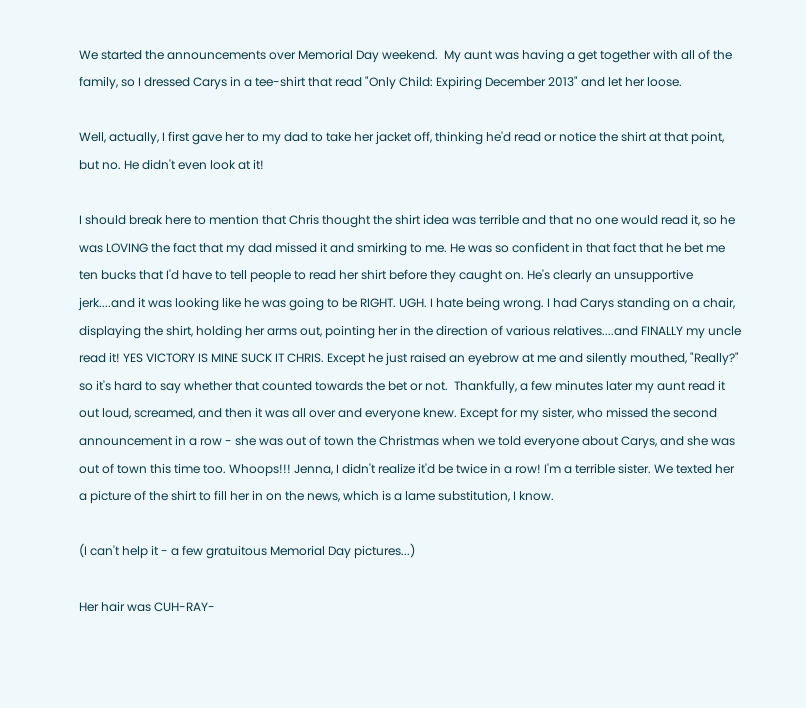We started the announcements over Memorial Day weekend.  My aunt was having a get together with all of the family, so I dressed Carys in a tee-shirt that read "Only Child: Expiring December 2013" and let her loose.

Well, actually, I first gave her to my dad to take her jacket off, thinking he'd read or notice the shirt at that point, but no. He didn't even look at it!

I should break here to mention that Chris thought the shirt idea was terrible and that no one would read it, so he was LOVING the fact that my dad missed it and smirking to me. He was so confident in that fact that he bet me ten bucks that I'd have to tell people to read her shirt before they caught on. He's clearly an unsupportive jerk....and it was looking like he was going to be RIGHT. UGH. I hate being wrong. I had Carys standing on a chair, displaying the shirt, holding her arms out, pointing her in the direction of various relatives....and FINALLY my uncle read it! YES VICTORY IS MINE SUCK IT CHRIS. Except he just raised an eyebrow at me and silently mouthed, "Really?" so it's hard to say whether that counted towards the bet or not.  Thankfully, a few minutes later my aunt read it out loud, screamed, and then it was all over and everyone knew. Except for my sister, who missed the second announcement in a row - she was out of town the Christmas when we told everyone about Carys, and she was out of town this time too. Whoops!!! Jenna, I didn't realize it'd be twice in a row! I'm a terrible sister. We texted her a picture of the shirt to fill her in on the news, which is a lame substitution, I know.

(I can't help it - a few gratuitous Memorial Day pictures...)

Her hair was CUH-RAY-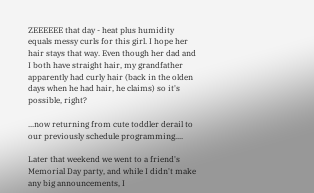ZEEEEEE that day - heat plus humidity equals messy curls for this girl. I hope her hair stays that way. Even though her dad and I both have straight hair, my grandfather apparently had curly hair (back in the olden days when he had hair, he claims) so it's possible, right?

...now returning from cute toddler derail to our previously schedule programming....

Later that weekend we went to a friend's Memorial Day party, and while I didn't make any big announcements, I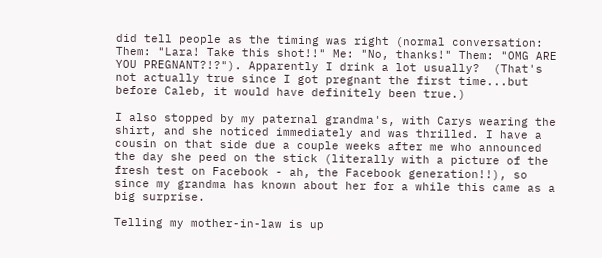did tell people as the timing was right (normal conversation:  Them: "Lara! Take this shot!!" Me: "No, thanks!" Them: "OMG ARE YOU PREGNANT?!?"). Apparently I drink a lot usually?  (That's not actually true since I got pregnant the first time...but before Caleb, it would have definitely been true.)

I also stopped by my paternal grandma's, with Carys wearing the shirt, and she noticed immediately and was thrilled. I have a cousin on that side due a couple weeks after me who announced the day she peed on the stick (literally with a picture of the fresh test on Facebook - ah, the Facebook generation!!), so since my grandma has known about her for a while this came as a big surprise.

Telling my mother-in-law is up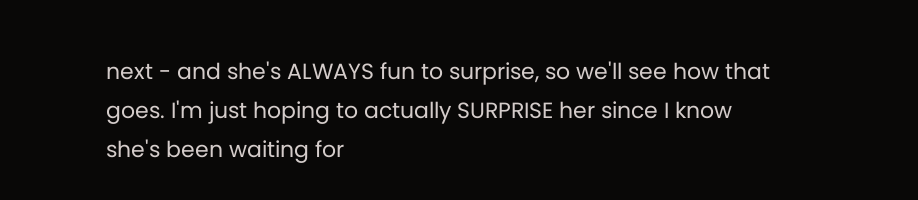next - and she's ALWAYS fun to surprise, so we'll see how that goes. I'm just hoping to actually SURPRISE her since I know she's been waiting for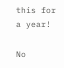this for a year!

No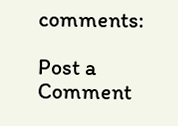comments:

Post a Comment